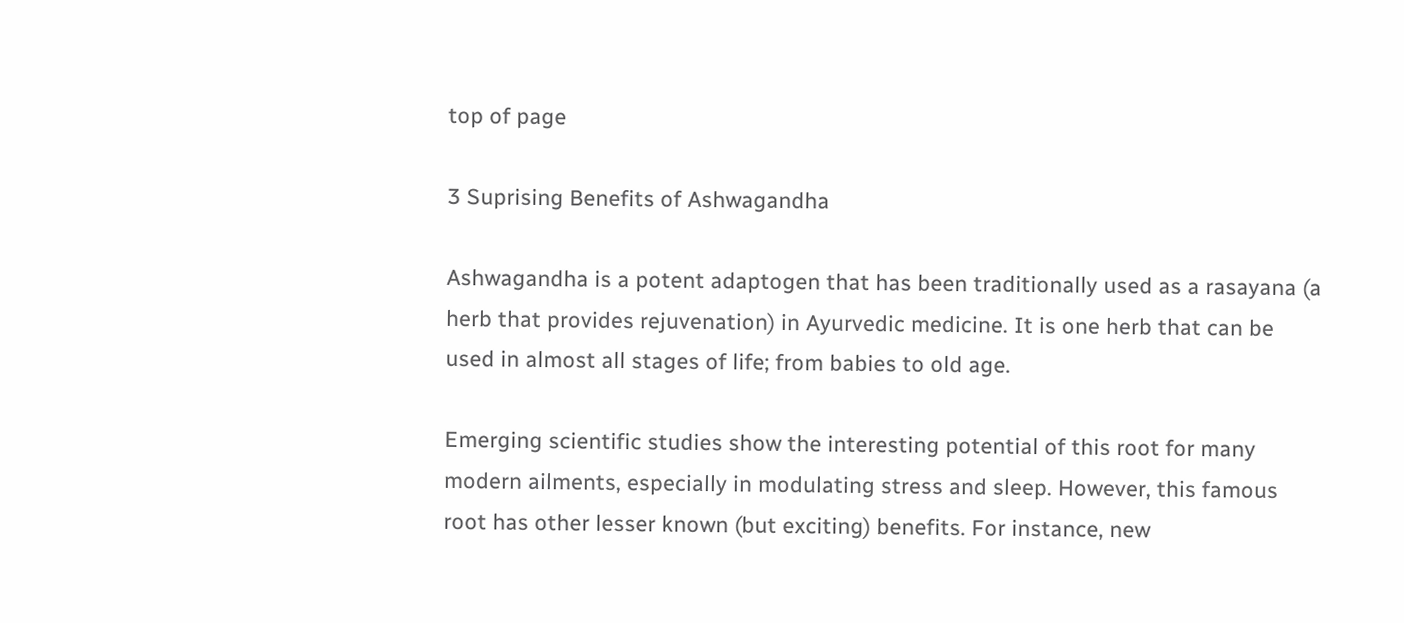top of page

3 Suprising Benefits of Ashwagandha

Ashwagandha is a potent adaptogen that has been traditionally used as a rasayana (a herb that provides rejuvenation) in Ayurvedic medicine. It is one herb that can be used in almost all stages of life; from babies to old age.

Emerging scientific studies show the interesting potential of this root for many modern ailments, especially in modulating stress and sleep. However, this famous root has other lesser known (but exciting) benefits. For instance, new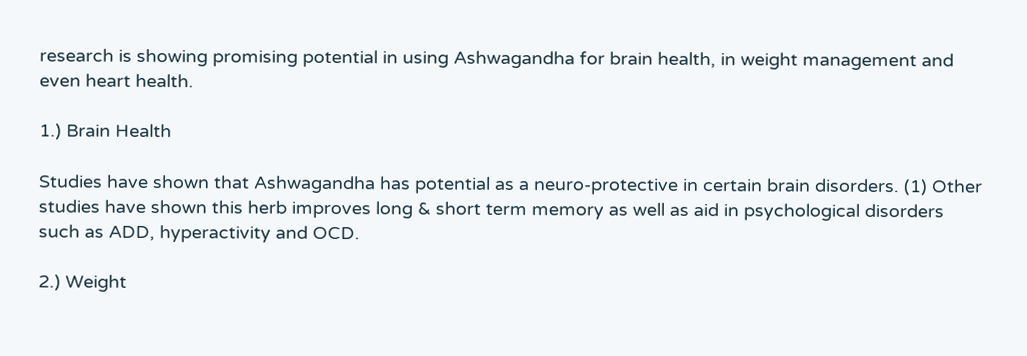research is showing promising potential in using Ashwagandha for brain health, in weight management and even heart health.

1.) Brain Health

Studies have shown that Ashwagandha has potential as a neuro-protective in certain brain disorders. (1) Other studies have shown this herb improves long & short term memory as well as aid in psychological disorders such as ADD, hyperactivity and OCD.

2.) Weight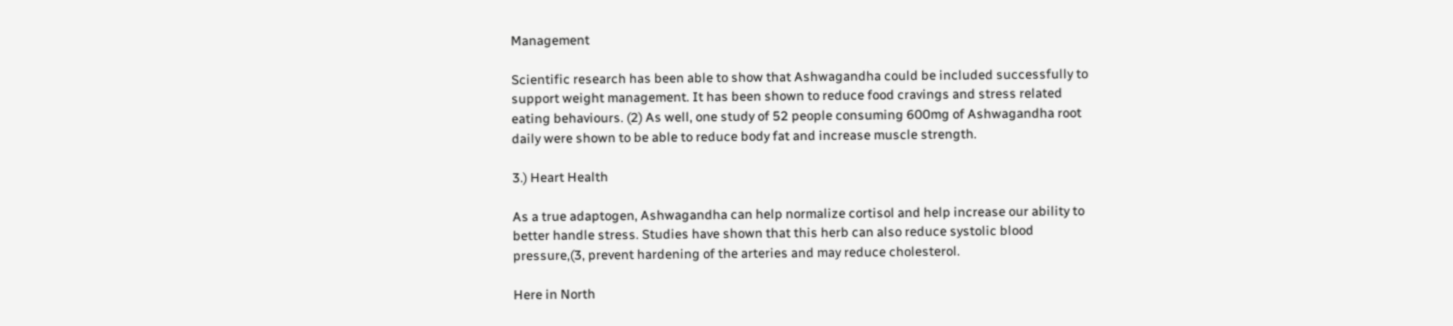Management

Scientific research has been able to show that Ashwagandha could be included successfully to support weight management. It has been shown to reduce food cravings and stress related eating behaviours. (2) As well, one study of 52 people consuming 600mg of Ashwagandha root daily were shown to be able to reduce body fat and increase muscle strength.

3.) Heart Health

As a true adaptogen, Ashwagandha can help normalize cortisol and help increase our ability to better handle stress. Studies have shown that this herb can also reduce systolic blood pressure,(3, prevent hardening of the arteries and may reduce cholesterol.

Here in North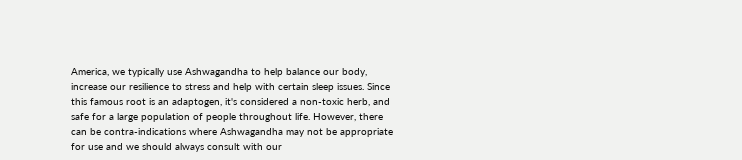America, we typically use Ashwagandha to help balance our body, increase our resilience to stress and help with certain sleep issues. Since this famous root is an adaptogen, it's considered a non-toxic herb, and safe for a large population of people throughout life. However, there can be contra-indications where Ashwagandha may not be appropriate for use and we should always consult with our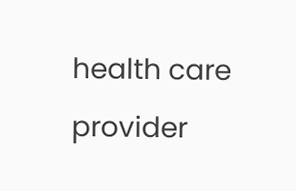health care provider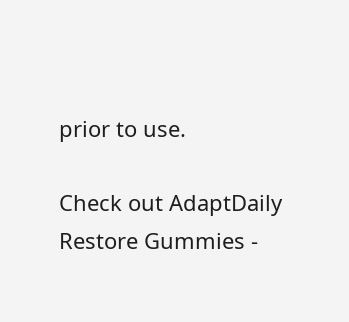prior to use.

Check out AdaptDaily Restore Gummies -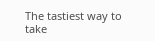The tastiest way to take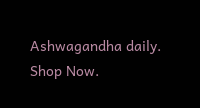Ashwagandha daily. Shop Now.